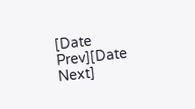[Date Prev][Date Next]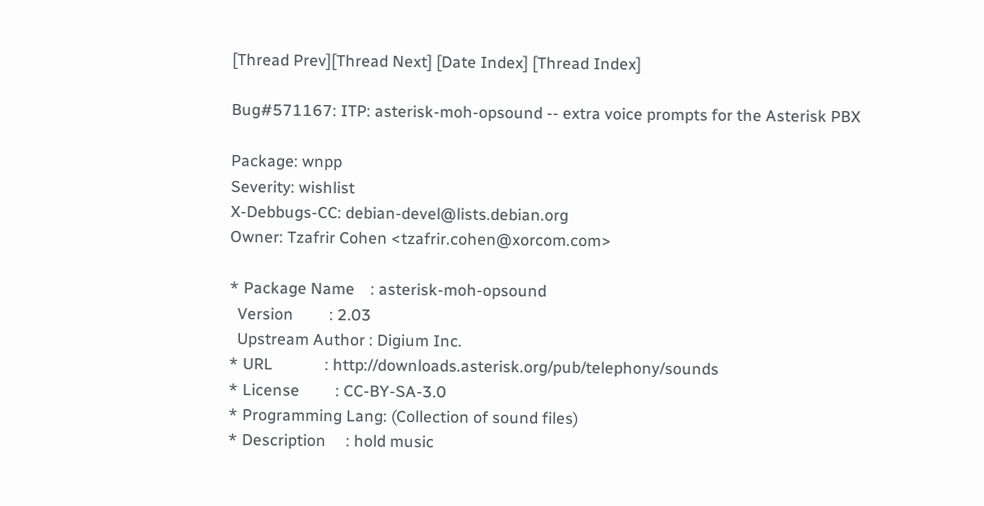[Thread Prev][Thread Next] [Date Index] [Thread Index]

Bug#571167: ITP: asterisk-moh-opsound -- extra voice prompts for the Asterisk PBX

Package: wnpp
Severity: wishlist
X-Debbugs-CC: debian-devel@lists.debian.org
Owner: Tzafrir Cohen <tzafrir.cohen@xorcom.com>

* Package Name    : asterisk-moh-opsound
  Version         : 2.03
  Upstream Author : Digium Inc.
* URL             : http://downloads.asterisk.org/pub/telephony/sounds
* License         : CC-BY-SA-3.0
* Programming Lang: (Collection of sound files)
* Description     : hold music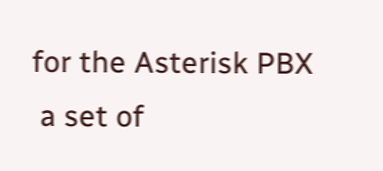for the Asterisk PBX
 a set of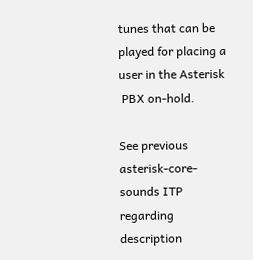tunes that can be played for placing a user in the Asterisk
 PBX on-hold.

See previous asterisk-core-sounds ITP regarding description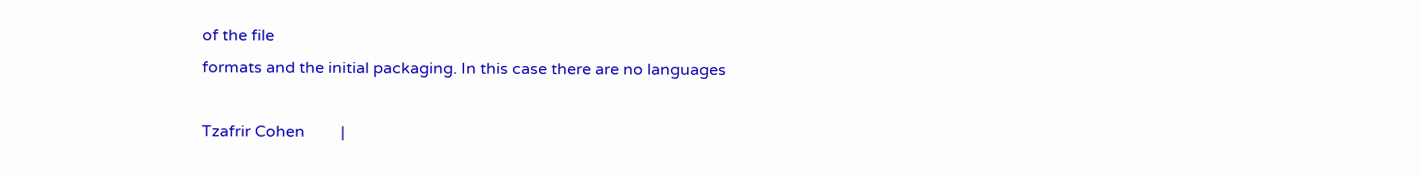of the file
formats and the initial packaging. In this case there are no languages

Tzafrir Cohen         |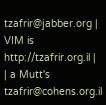tzafrir@jabber.org | VIM is
http://tzafrir.org.il |                    | a Mutt's
tzafrir@cohens.org.il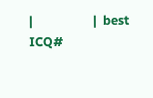|                    |  best
ICQ#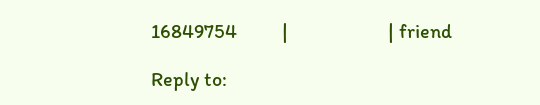16849754         |                    | friend

Reply to: